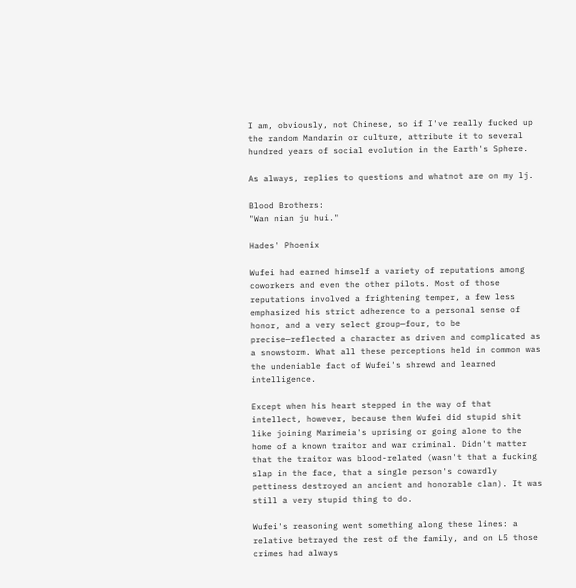I am, obviously, not Chinese, so if I've really fucked up the random Mandarin or culture, attribute it to several hundred years of social evolution in the Earth's Sphere.

As always, replies to questions and whatnot are on my lj.

Blood Brothers:
"Wan nian ju hui."

Hades' Phoenix

Wufei had earned himself a variety of reputations among coworkers and even the other pilots. Most of those reputations involved a frightening temper, a few less emphasized his strict adherence to a personal sense of honor, and a very select group—four, to be precise—reflected a character as driven and complicated as a snowstorm. What all these perceptions held in common was the undeniable fact of Wufei's shrewd and learned intelligence.

Except when his heart stepped in the way of that intellect, however, because then Wufei did stupid shit like joining Marimeia's uprising or going alone to the home of a known traitor and war criminal. Didn't matter that the traitor was blood-related (wasn't that a fucking slap in the face, that a single person's cowardly pettiness destroyed an ancient and honorable clan). It was still a very stupid thing to do.

Wufei's reasoning went something along these lines: a relative betrayed the rest of the family, and on L5 those crimes had always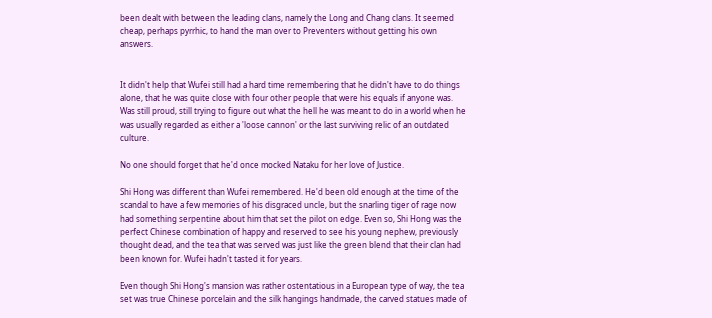been dealt with between the leading clans, namely the Long and Chang clans. It seemed cheap, perhaps pyrrhic, to hand the man over to Preventers without getting his own answers.


It didn't help that Wufei still had a hard time remembering that he didn't have to do things alone, that he was quite close with four other people that were his equals if anyone was. Was still proud, still trying to figure out what the hell he was meant to do in a world when he was usually regarded as either a 'loose cannon' or the last surviving relic of an outdated culture.

No one should forget that he'd once mocked Nataku for her love of Justice.

Shi Hong was different than Wufei remembered. He'd been old enough at the time of the scandal to have a few memories of his disgraced uncle, but the snarling tiger of rage now had something serpentine about him that set the pilot on edge. Even so, Shi Hong was the perfect Chinese combination of happy and reserved to see his young nephew, previously thought dead, and the tea that was served was just like the green blend that their clan had been known for. Wufei hadn't tasted it for years.

Even though Shi Hong's mansion was rather ostentatious in a European type of way, the tea set was true Chinese porcelain and the silk hangings handmade, the carved statues made of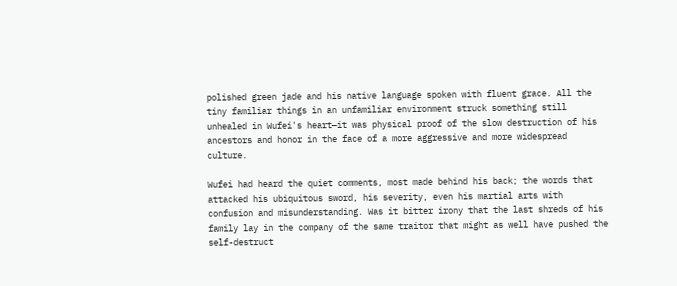polished green jade and his native language spoken with fluent grace. All the tiny familiar things in an unfamiliar environment struck something still unhealed in Wufei's heart—it was physical proof of the slow destruction of his ancestors and honor in the face of a more aggressive and more widespread culture.

Wufei had heard the quiet comments, most made behind his back; the words that attacked his ubiquitous sword, his severity, even his martial arts with confusion and misunderstanding. Was it bitter irony that the last shreds of his family lay in the company of the same traitor that might as well have pushed the self-destruct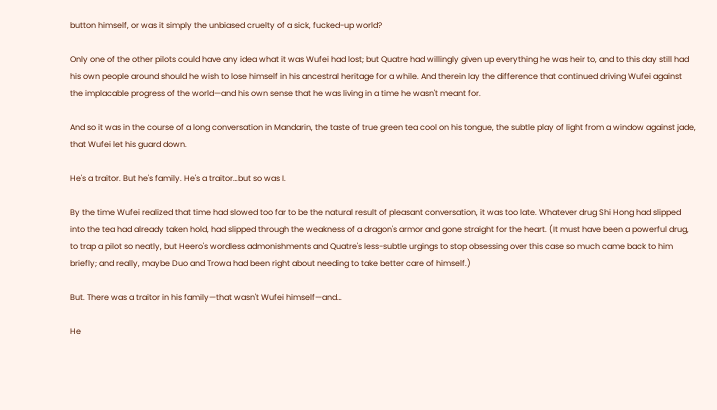button himself, or was it simply the unbiased cruelty of a sick, fucked-up world?

Only one of the other pilots could have any idea what it was Wufei had lost; but Quatre had willingly given up everything he was heir to, and to this day still had his own people around should he wish to lose himself in his ancestral heritage for a while. And therein lay the difference that continued driving Wufei against the implacable progress of the world—and his own sense that he was living in a time he wasn't meant for.

And so it was in the course of a long conversation in Mandarin, the taste of true green tea cool on his tongue, the subtle play of light from a window against jade, that Wufei let his guard down.

He's a traitor. But he's family. He's a traitor…but so was I.

By the time Wufei realized that time had slowed too far to be the natural result of pleasant conversation, it was too late. Whatever drug Shi Hong had slipped into the tea had already taken hold, had slipped through the weakness of a dragon's armor and gone straight for the heart. (It must have been a powerful drug, to trap a pilot so neatly, but Heero's wordless admonishments and Quatre's less-subtle urgings to stop obsessing over this case so much came back to him briefly; and really, maybe Duo and Trowa had been right about needing to take better care of himself.)

But. There was a traitor in his family—that wasn't Wufei himself—and…

He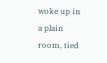woke up in a plain room, tied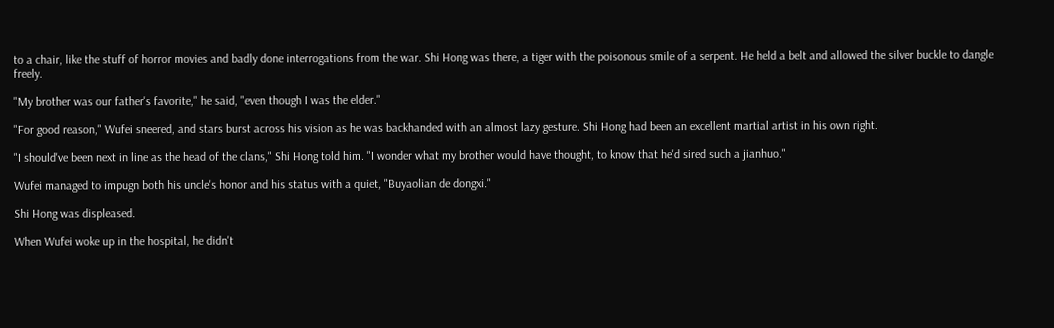to a chair, like the stuff of horror movies and badly done interrogations from the war. Shi Hong was there, a tiger with the poisonous smile of a serpent. He held a belt and allowed the silver buckle to dangle freely.

"My brother was our father's favorite," he said, "even though I was the elder."

"For good reason," Wufei sneered, and stars burst across his vision as he was backhanded with an almost lazy gesture. Shi Hong had been an excellent martial artist in his own right.

"I should've been next in line as the head of the clans," Shi Hong told him. "I wonder what my brother would have thought, to know that he'd sired such a jianhuo."

Wufei managed to impugn both his uncle's honor and his status with a quiet, "Buyaolian de dongxi."

Shi Hong was displeased.

When Wufei woke up in the hospital, he didn't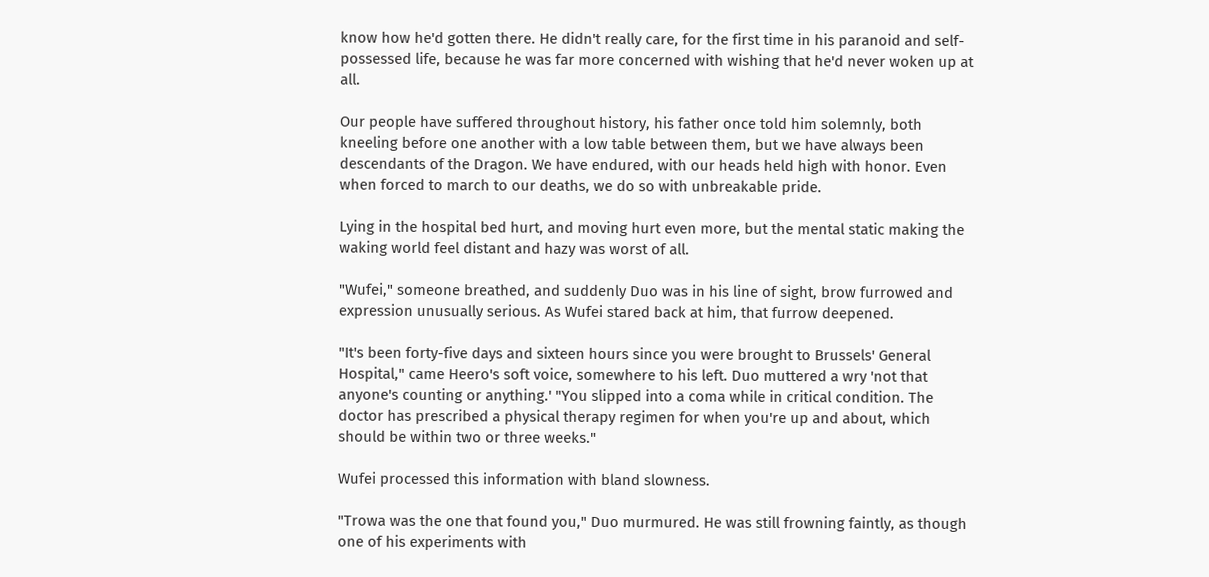know how he'd gotten there. He didn't really care, for the first time in his paranoid and self-possessed life, because he was far more concerned with wishing that he'd never woken up at all.

Our people have suffered throughout history, his father once told him solemnly, both kneeling before one another with a low table between them, but we have always been descendants of the Dragon. We have endured, with our heads held high with honor. Even when forced to march to our deaths, we do so with unbreakable pride.

Lying in the hospital bed hurt, and moving hurt even more, but the mental static making the waking world feel distant and hazy was worst of all.

"Wufei," someone breathed, and suddenly Duo was in his line of sight, brow furrowed and expression unusually serious. As Wufei stared back at him, that furrow deepened.

"It's been forty-five days and sixteen hours since you were brought to Brussels' General Hospital," came Heero's soft voice, somewhere to his left. Duo muttered a wry 'not that anyone's counting or anything.' "You slipped into a coma while in critical condition. The doctor has prescribed a physical therapy regimen for when you're up and about, which should be within two or three weeks."

Wufei processed this information with bland slowness.

"Trowa was the one that found you," Duo murmured. He was still frowning faintly, as though one of his experiments with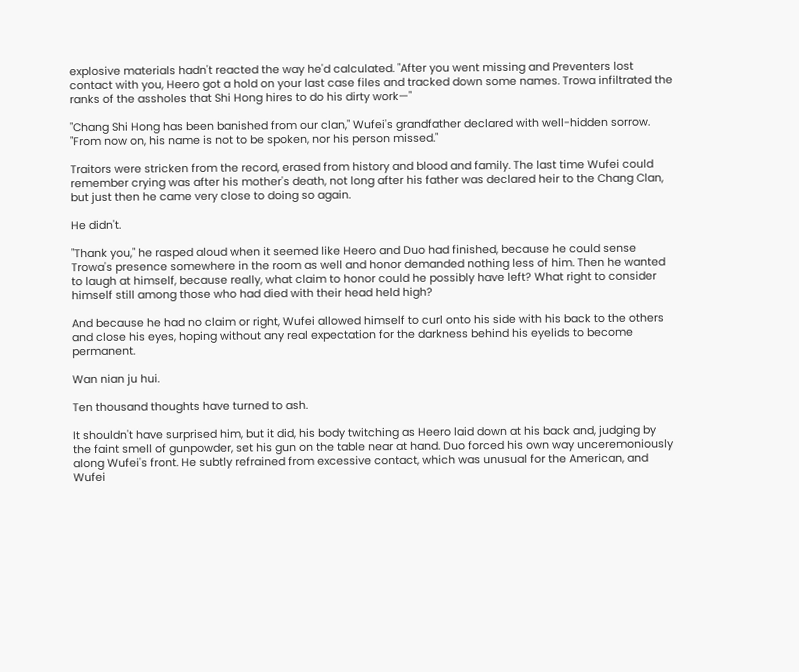explosive materials hadn't reacted the way he'd calculated. "After you went missing and Preventers lost contact with you, Heero got a hold on your last case files and tracked down some names. Trowa infiltrated the ranks of the assholes that Shi Hong hires to do his dirty work—"

"Chang Shi Hong has been banished from our clan," Wufei's grandfather declared with well-hidden sorrow. "From now on, his name is not to be spoken, nor his person missed."

Traitors were stricken from the record, erased from history and blood and family. The last time Wufei could remember crying was after his mother's death, not long after his father was declared heir to the Chang Clan, but just then he came very close to doing so again.

He didn't.

"Thank you," he rasped aloud when it seemed like Heero and Duo had finished, because he could sense Trowa's presence somewhere in the room as well and honor demanded nothing less of him. Then he wanted to laugh at himself, because really, what claim to honor could he possibly have left? What right to consider himself still among those who had died with their head held high?

And because he had no claim or right, Wufei allowed himself to curl onto his side with his back to the others and close his eyes, hoping without any real expectation for the darkness behind his eyelids to become permanent.

Wan nian ju hui.

Ten thousand thoughts have turned to ash.

It shouldn't have surprised him, but it did, his body twitching as Heero laid down at his back and, judging by the faint smell of gunpowder, set his gun on the table near at hand. Duo forced his own way unceremoniously along Wufei's front. He subtly refrained from excessive contact, which was unusual for the American, and Wufei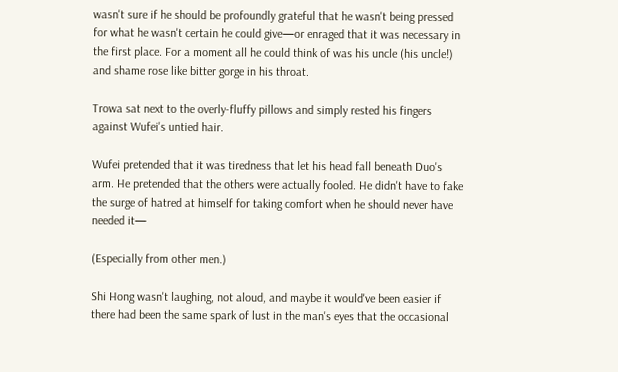wasn't sure if he should be profoundly grateful that he wasn't being pressed for what he wasn't certain he could give—or enraged that it was necessary in the first place. For a moment all he could think of was his uncle (his uncle!) and shame rose like bitter gorge in his throat.

Trowa sat next to the overly-fluffy pillows and simply rested his fingers against Wufei's untied hair.

Wufei pretended that it was tiredness that let his head fall beneath Duo's arm. He pretended that the others were actually fooled. He didn't have to fake the surge of hatred at himself for taking comfort when he should never have needed it—

(Especially from other men.)

Shi Hong wasn't laughing, not aloud, and maybe it would've been easier if there had been the same spark of lust in the man's eyes that the occasional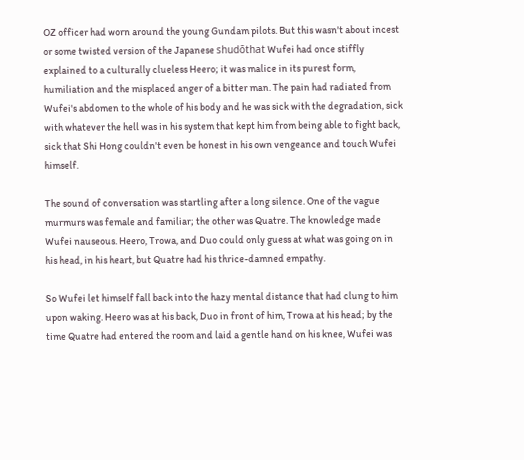OZ officer had worn around the young Gundam pilots. But this wasn't about incest or some twisted version of the Japanese shudōthat Wufei had once stiffly explained to a culturally clueless Heero; it was malice in its purest form, humiliation and the misplaced anger of a bitter man. The pain had radiated from Wufei's abdomen to the whole of his body and he was sick with the degradation, sick with whatever the hell was in his system that kept him from being able to fight back, sick that Shi Hong couldn't even be honest in his own vengeance and touch Wufei himself.

The sound of conversation was startling after a long silence. One of the vague murmurs was female and familiar; the other was Quatre. The knowledge made Wufei nauseous. Heero, Trowa, and Duo could only guess at what was going on in his head, in his heart, but Quatre had his thrice-damned empathy.

So Wufei let himself fall back into the hazy mental distance that had clung to him upon waking. Heero was at his back, Duo in front of him, Trowa at his head; by the time Quatre had entered the room and laid a gentle hand on his knee, Wufei was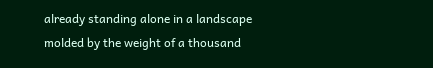already standing alone in a landscape molded by the weight of a thousand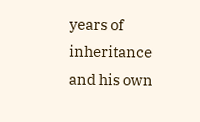years of inheritance and his own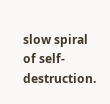slow spiral of self-destruction.